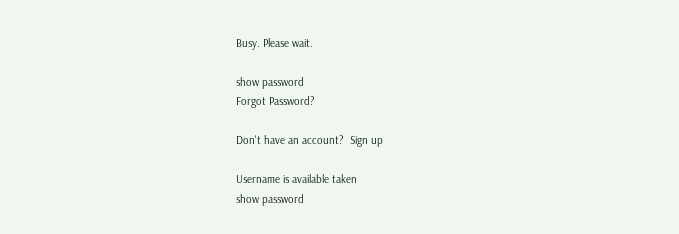Busy. Please wait.

show password
Forgot Password?

Don't have an account?  Sign up

Username is available taken
show password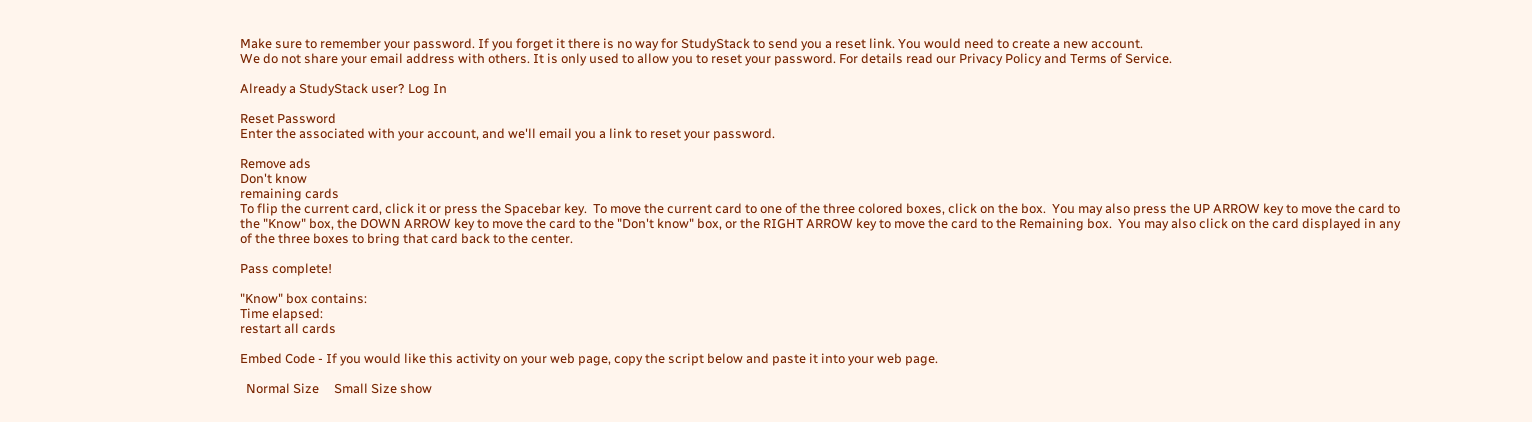Make sure to remember your password. If you forget it there is no way for StudyStack to send you a reset link. You would need to create a new account.
We do not share your email address with others. It is only used to allow you to reset your password. For details read our Privacy Policy and Terms of Service.

Already a StudyStack user? Log In

Reset Password
Enter the associated with your account, and we'll email you a link to reset your password.

Remove ads
Don't know
remaining cards
To flip the current card, click it or press the Spacebar key.  To move the current card to one of the three colored boxes, click on the box.  You may also press the UP ARROW key to move the card to the "Know" box, the DOWN ARROW key to move the card to the "Don't know" box, or the RIGHT ARROW key to move the card to the Remaining box.  You may also click on the card displayed in any of the three boxes to bring that card back to the center.

Pass complete!

"Know" box contains:
Time elapsed:
restart all cards

Embed Code - If you would like this activity on your web page, copy the script below and paste it into your web page.

  Normal Size     Small Size show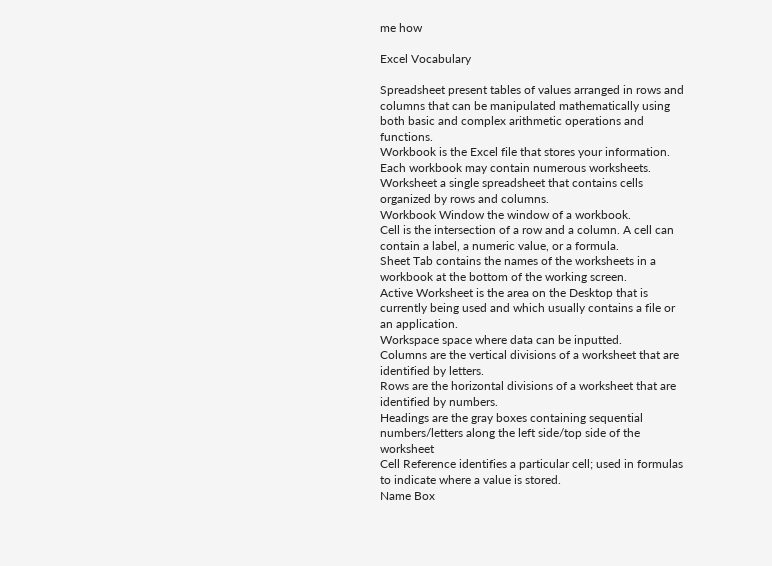me how

Excel Vocabulary

Spreadsheet present tables of values arranged in rows and columns that can be manipulated mathematically using both basic and complex arithmetic operations and functions.
Workbook is the Excel file that stores your information. Each workbook may contain numerous worksheets.
Worksheet a single spreadsheet that contains cells organized by rows and columns.
Workbook Window the window of a workbook.
Cell is the intersection of a row and a column. A cell can contain a label, a numeric value, or a formula.
Sheet Tab contains the names of the worksheets in a workbook at the bottom of the working screen.
Active Worksheet is the area on the Desktop that is currently being used and which usually contains a file or an application.
Workspace space where data can be inputted.
Columns are the vertical divisions of a worksheet that are identified by letters.
Rows are the horizontal divisions of a worksheet that are identified by numbers.
Headings are the gray boxes containing sequential numbers/letters along the left side/top side of the worksheet
Cell Reference identifies a particular cell; used in formulas to indicate where a value is stored.
Name Box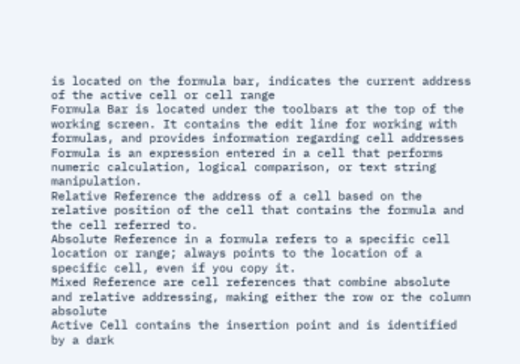is located on the formula bar, indicates the current address of the active cell or cell range
Formula Bar is located under the toolbars at the top of the working screen. It contains the edit line for working with formulas, and provides information regarding cell addresses
Formula is an expression entered in a cell that performs numeric calculation, logical comparison, or text string manipulation.
Relative Reference the address of a cell based on the relative position of the cell that contains the formula and the cell referred to.
Absolute Reference in a formula refers to a specific cell location or range; always points to the location of a specific cell, even if you copy it.
Mixed Reference are cell references that combine absolute and relative addressing, making either the row or the column absolute
Active Cell contains the insertion point and is identified by a dark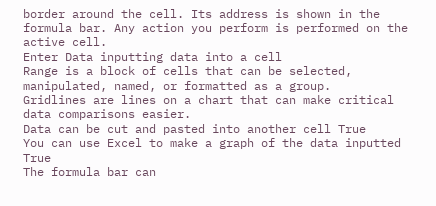border around the cell. Its address is shown in the formula bar. Any action you perform is performed on the active cell.
Enter Data inputting data into a cell
Range is a block of cells that can be selected, manipulated, named, or formatted as a group.
Gridlines are lines on a chart that can make critical data comparisons easier.
Data can be cut and pasted into another cell True
You can use Excel to make a graph of the data inputted True
The formula bar can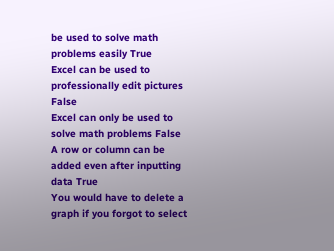be used to solve math problems easily True
Excel can be used to professionally edit pictures False
Excel can only be used to solve math problems False
A row or column can be added even after inputting data True
You would have to delete a graph if you forgot to select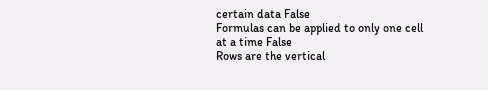certain data False
Formulas can be applied to only one cell at a time False
Rows are the vertical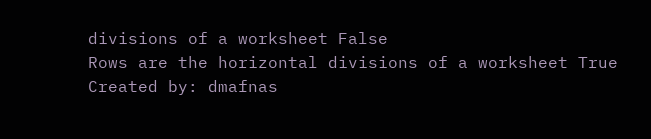divisions of a worksheet False
Rows are the horizontal divisions of a worksheet True
Created by: dmafnas